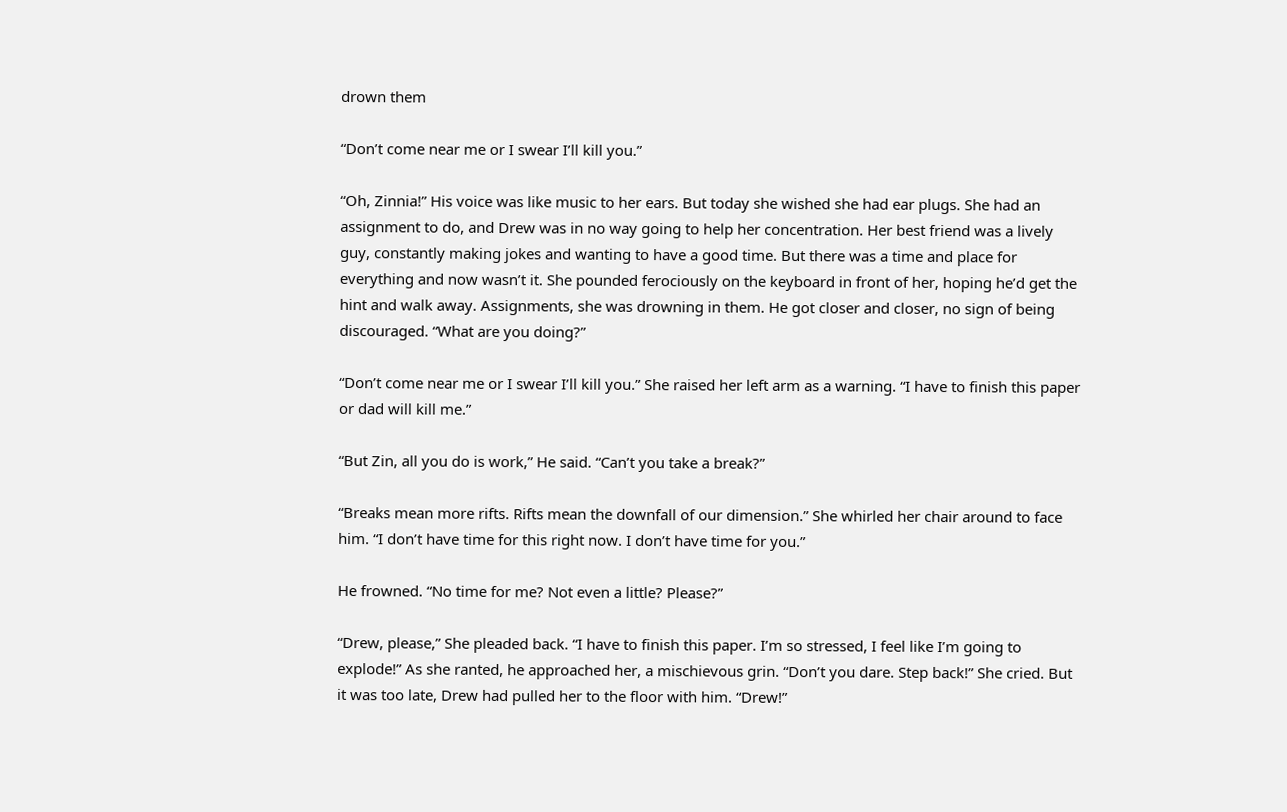drown them

“Don’t come near me or I swear I’ll kill you.”

“Oh, Zinnia!” His voice was like music to her ears. But today she wished she had ear plugs. She had an assignment to do, and Drew was in no way going to help her concentration. Her best friend was a lively guy, constantly making jokes and wanting to have a good time. But there was a time and place for everything and now wasn’t it. She pounded ferociously on the keyboard in front of her, hoping he’d get the hint and walk away. Assignments, she was drowning in them. He got closer and closer, no sign of being discouraged. “What are you doing?”

“Don’t come near me or I swear I’ll kill you.” She raised her left arm as a warning. “I have to finish this paper or dad will kill me.”

“But Zin, all you do is work,” He said. “Can’t you take a break?”

“Breaks mean more rifts. Rifts mean the downfall of our dimension.” She whirled her chair around to face him. “I don’t have time for this right now. I don’t have time for you.”

He frowned. “No time for me? Not even a little? Please?”

“Drew, please,” She pleaded back. “I have to finish this paper. I’m so stressed, I feel like I’m going to explode!” As she ranted, he approached her, a mischievous grin. “Don’t you dare. Step back!” She cried. But it was too late, Drew had pulled her to the floor with him. “Drew!”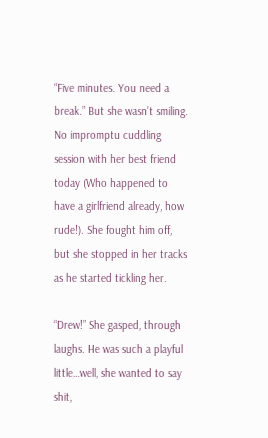“Five minutes. You need a break.” But she wasn’t smiling. No impromptu cuddling session with her best friend today (Who happened to have a girlfriend already, how rude!). She fought him off, but she stopped in her tracks as he started tickling her.

“Drew!” She gasped, through laughs. He was such a playful little…well, she wanted to say shit,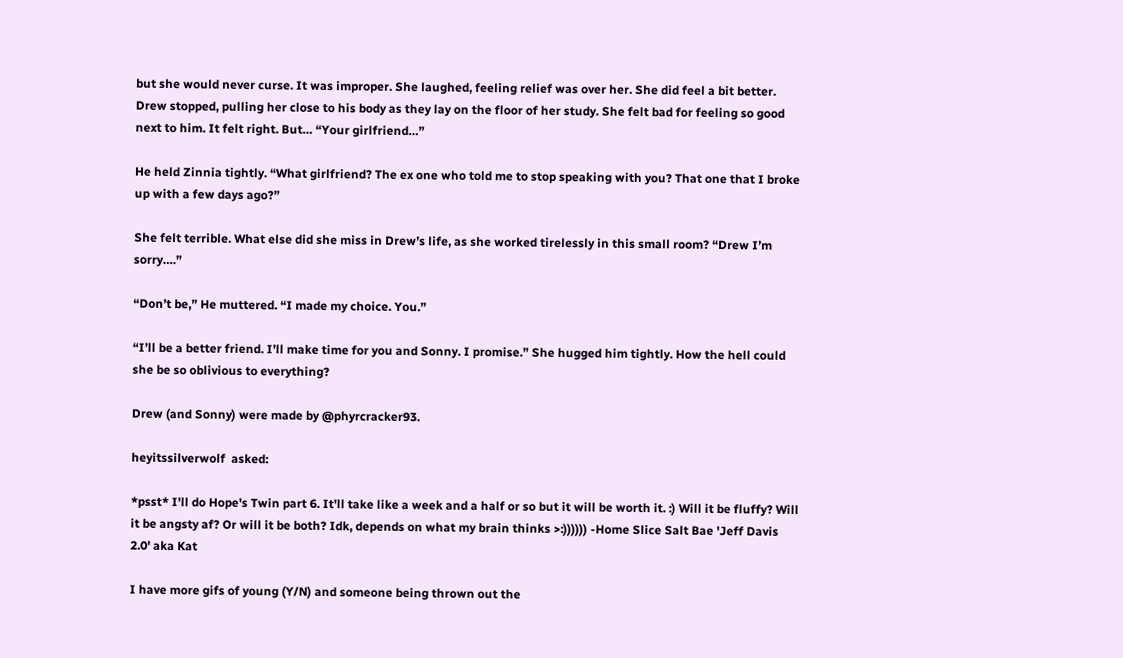but she would never curse. It was improper. She laughed, feeling relief was over her. She did feel a bit better. Drew stopped, pulling her close to his body as they lay on the floor of her study. She felt bad for feeling so good next to him. It felt right. But… “Your girlfriend…”

He held Zinnia tightly. “What girlfriend? The ex one who told me to stop speaking with you? That one that I broke up with a few days ago?”

She felt terrible. What else did she miss in Drew’s life, as she worked tirelessly in this small room? “Drew I’m sorry….”

“Don’t be,” He muttered. “I made my choice. You.”

“I’ll be a better friend. I’ll make time for you and Sonny. I promise.” She hugged him tightly. How the hell could she be so oblivious to everything?

Drew (and Sonny) were made by @phyrcracker93.

heyitssilverwolf  asked:

*psst* I'll do Hope's Twin part 6. It'll take like a week and a half or so but it will be worth it. :) Will it be fluffy? Will it be angsty af? Or will it be both? Idk, depends on what my brain thinks >:)))))) -Home Slice Salt Bae 'Jeff Davis 2.0' aka Kat

I have more gifs of young (Y/N) and someone being thrown out the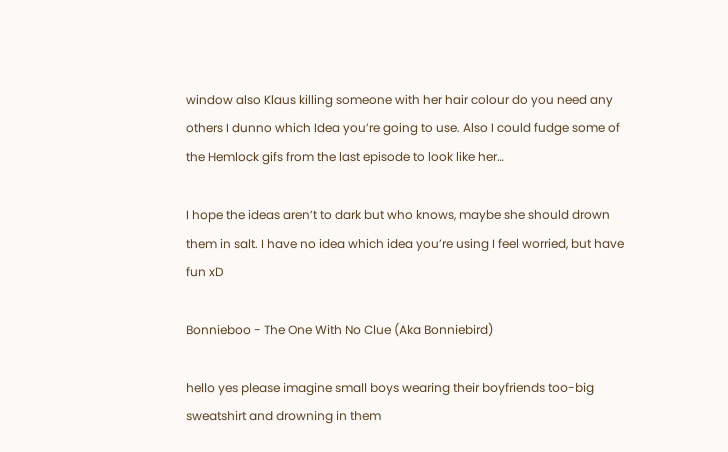window also Klaus killing someone with her hair colour do you need any others I dunno which Idea you’re going to use. Also I could fudge some of the Hemlock gifs from the last episode to look like her…

I hope the ideas aren’t to dark but who knows, maybe she should drown them in salt. I have no idea which idea you’re using I feel worried, but have fun xD

Bonnieboo - The One With No Clue (Aka Bonniebird)

hello yes please imagine small boys wearing their boyfriends too-big sweatshirt and drowning in them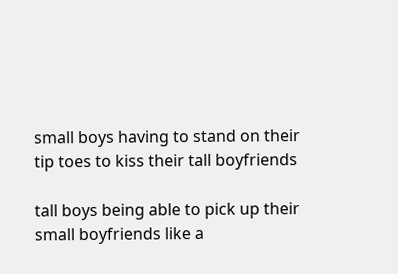small boys having to stand on their tip toes to kiss their tall boyfriends

tall boys being able to pick up their small boyfriends like a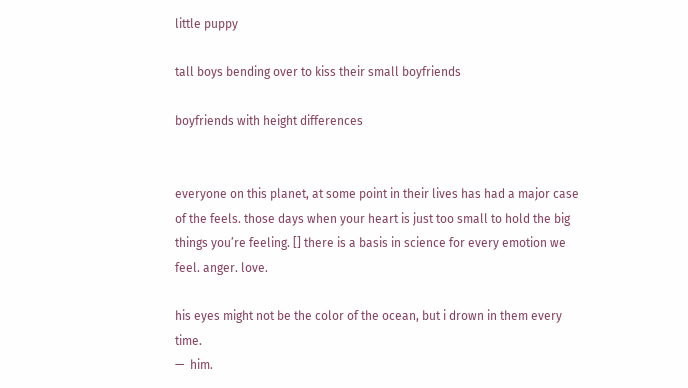little puppy

tall boys bending over to kiss their small boyfriends

boyfriends with height differences


everyone on this planet, at some point in their lives has had a major case of the feels. those days when your heart is just too small to hold the big things you’re feeling. [] there is a basis in science for every emotion we feel. anger. love.

his eyes might not be the color of the ocean, but i drown in them every time.
—  him.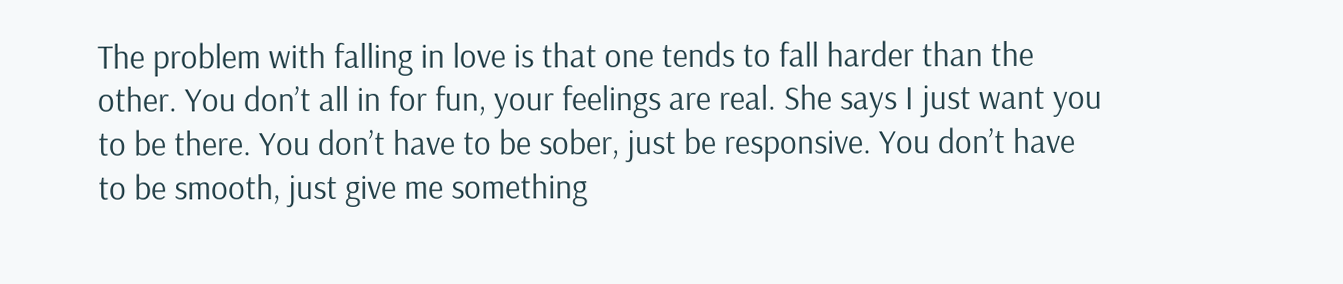The problem with falling in love is that one tends to fall harder than the other. You don’t all in for fun, your feelings are real. She says I just want you to be there. You don’t have to be sober, just be responsive. You don’t have to be smooth, just give me something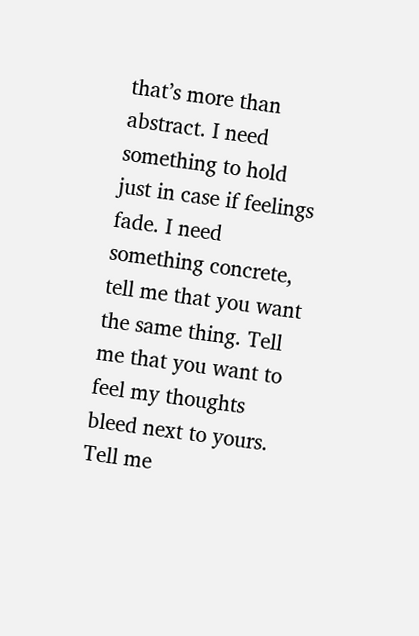that’s more than abstract. I need something to hold just in case if feelings fade. I need something concrete, tell me that you want the same thing. Tell me that you want to feel my thoughts bleed next to yours. Tell me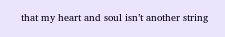that my heart and soul isn’t another string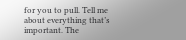for you to pull. Tell me about everything that’s important. The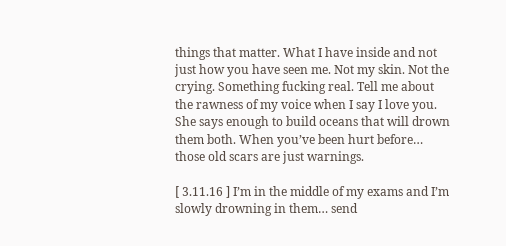things that matter. What I have inside and not just how you have seen me. Not my skin. Not the crying. Something fucking real. Tell me about the rawness of my voice when I say I love you. She says enough to build oceans that will drown them both. When you’ve been hurt before… those old scars are just warnings.

[ 3.11.16 ] I’m in the middle of my exams and I’m slowly drowning in them… send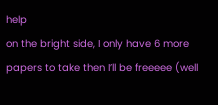help
on the bright side, I only have 6 more papers to take then I’ll be freeeee (well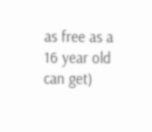as free as a 16 year old can get)